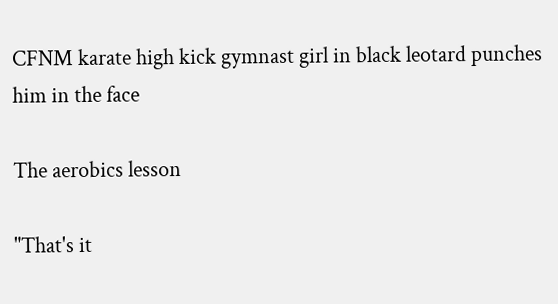CFNM karate high kick gymnast girl in black leotard punches him in the face

The aerobics lesson

"That's it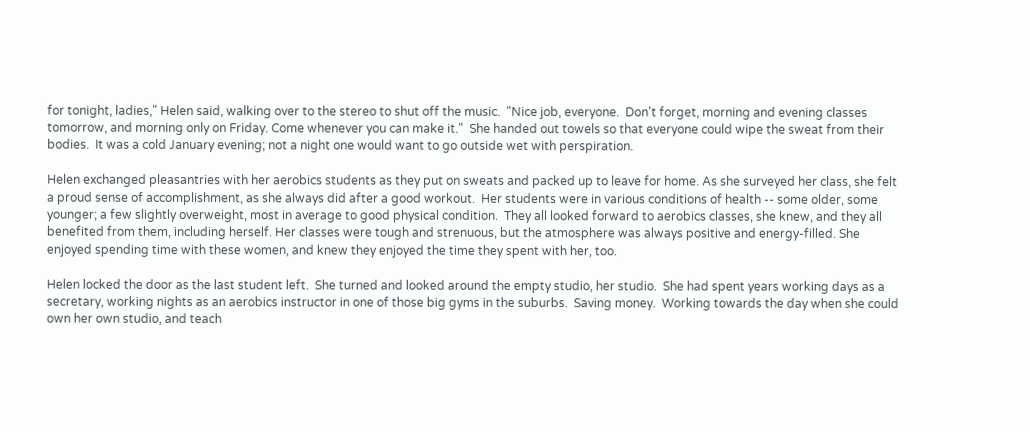for tonight, ladies," Helen said, walking over to the stereo to shut off the music.  "Nice job, everyone.  Don't forget, morning and evening classes tomorrow, and morning only on Friday. Come whenever you can make it."  She handed out towels so that everyone could wipe the sweat from their bodies.  It was a cold January evening; not a night one would want to go outside wet with perspiration.

Helen exchanged pleasantries with her aerobics students as they put on sweats and packed up to leave for home. As she surveyed her class, she felt a proud sense of accomplishment, as she always did after a good workout.  Her students were in various conditions of health -- some older, some younger; a few slightly overweight, most in average to good physical condition.  They all looked forward to aerobics classes, she knew, and they all benefited from them, including herself. Her classes were tough and strenuous, but the atmosphere was always positive and energy-filled. She enjoyed spending time with these women, and knew they enjoyed the time they spent with her, too.

Helen locked the door as the last student left.  She turned and looked around the empty studio, her studio.  She had spent years working days as a secretary, working nights as an aerobics instructor in one of those big gyms in the suburbs.  Saving money.  Working towards the day when she could own her own studio, and teach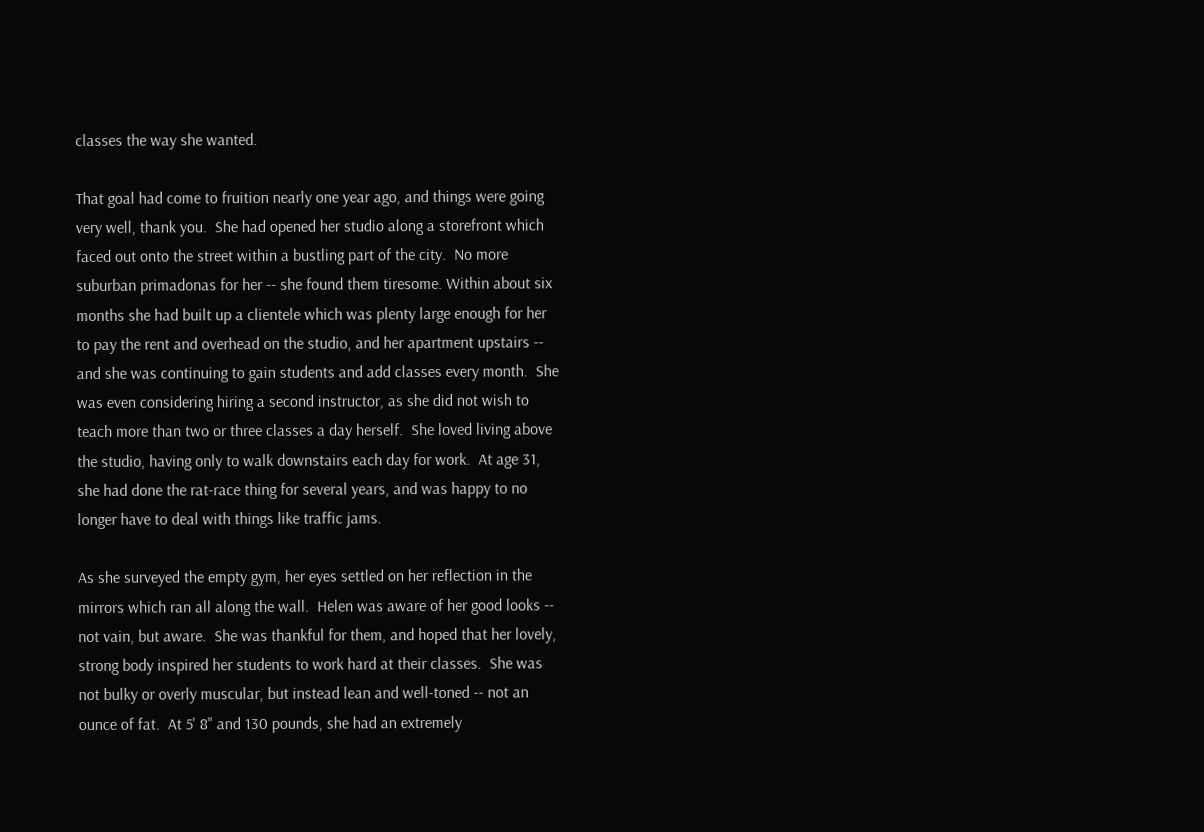classes the way she wanted.

That goal had come to fruition nearly one year ago, and things were going very well, thank you.  She had opened her studio along a storefront which faced out onto the street within a bustling part of the city.  No more suburban primadonas for her -- she found them tiresome. Within about six months she had built up a clientele which was plenty large enough for her to pay the rent and overhead on the studio, and her apartment upstairs -- and she was continuing to gain students and add classes every month.  She was even considering hiring a second instructor, as she did not wish to teach more than two or three classes a day herself.  She loved living above the studio, having only to walk downstairs each day for work.  At age 31, she had done the rat-race thing for several years, and was happy to no longer have to deal with things like traffic jams.

As she surveyed the empty gym, her eyes settled on her reflection in the mirrors which ran all along the wall.  Helen was aware of her good looks -- not vain, but aware.  She was thankful for them, and hoped that her lovely, strong body inspired her students to work hard at their classes.  She was not bulky or overly muscular, but instead lean and well-toned -- not an ounce of fat.  At 5' 8" and 130 pounds, she had an extremely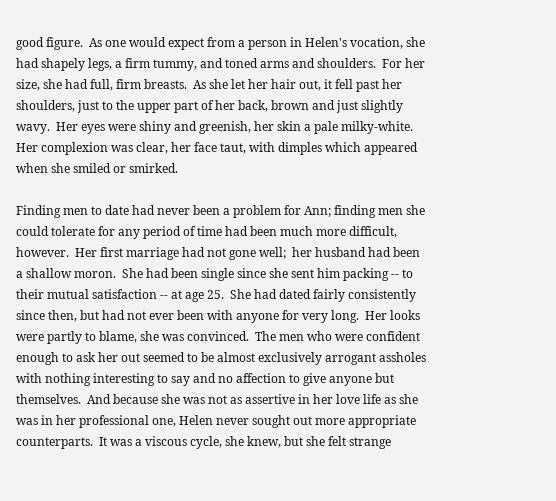good figure.  As one would expect from a person in Helen's vocation, she had shapely legs, a firm tummy, and toned arms and shoulders.  For her size, she had full, firm breasts.  As she let her hair out, it fell past her shoulders, just to the upper part of her back, brown and just slightly wavy.  Her eyes were shiny and greenish, her skin a pale milky-white.  Her complexion was clear, her face taut, with dimples which appeared when she smiled or smirked.

Finding men to date had never been a problem for Ann; finding men she could tolerate for any period of time had been much more difficult, however.  Her first marriage had not gone well;  her husband had been a shallow moron.  She had been single since she sent him packing -- to their mutual satisfaction -- at age 25.  She had dated fairly consistently since then, but had not ever been with anyone for very long.  Her looks were partly to blame, she was convinced.  The men who were confident enough to ask her out seemed to be almost exclusively arrogant assholes with nothing interesting to say and no affection to give anyone but themselves.  And because she was not as assertive in her love life as she was in her professional one, Helen never sought out more appropriate counterparts.  It was a viscous cycle, she knew, but she felt strange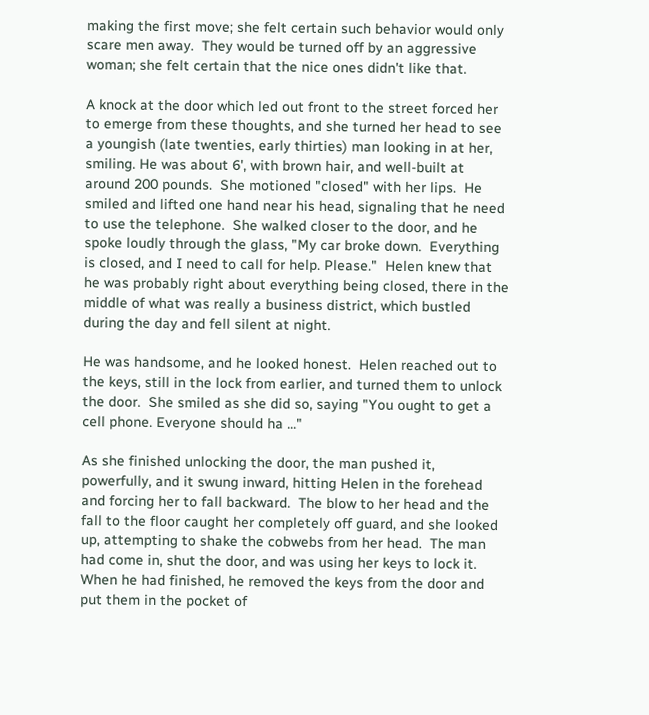making the first move; she felt certain such behavior would only scare men away.  They would be turned off by an aggressive woman; she felt certain that the nice ones didn't like that.

A knock at the door which led out front to the street forced her to emerge from these thoughts, and she turned her head to see a youngish (late twenties, early thirties) man looking in at her, smiling. He was about 6', with brown hair, and well-built at around 200 pounds.  She motioned "closed" with her lips.  He smiled and lifted one hand near his head, signaling that he need to use the telephone.  She walked closer to the door, and he spoke loudly through the glass, "My car broke down.  Everything is closed, and I need to call for help. Please."  Helen knew that he was probably right about everything being closed, there in the middle of what was really a business district, which bustled during the day and fell silent at night.

He was handsome, and he looked honest.  Helen reached out to the keys, still in the lock from earlier, and turned them to unlock the door.  She smiled as she did so, saying "You ought to get a cell phone. Everyone should ha ..."

As she finished unlocking the door, the man pushed it, powerfully, and it swung inward, hitting Helen in the forehead and forcing her to fall backward.  The blow to her head and the fall to the floor caught her completely off guard, and she looked up, attempting to shake the cobwebs from her head.  The man had come in, shut the door, and was using her keys to lock it.  When he had finished, he removed the keys from the door and put them in the pocket of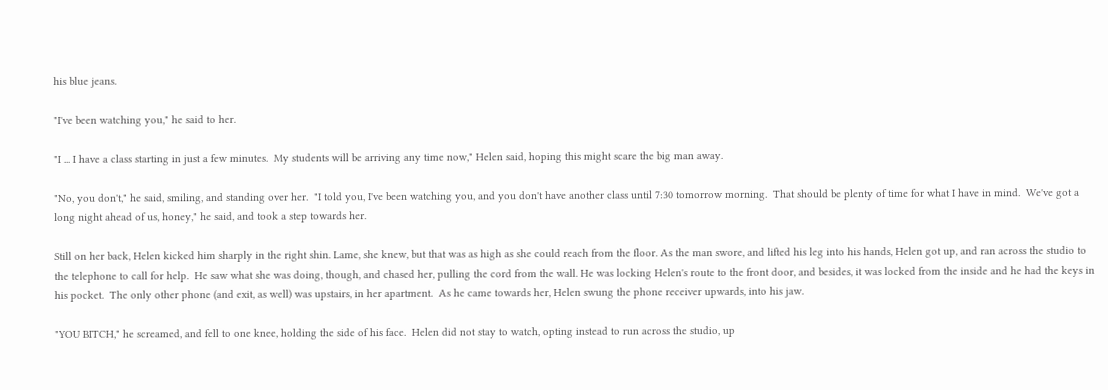his blue jeans.

"I've been watching you," he said to her.

"I ... I have a class starting in just a few minutes.  My students will be arriving any time now," Helen said, hoping this might scare the big man away.

"No, you don't," he said, smiling, and standing over her.  "I told you, I've been watching you, and you don't have another class until 7:30 tomorrow morning.  That should be plenty of time for what I have in mind.  We've got a long night ahead of us, honey," he said, and took a step towards her.

Still on her back, Helen kicked him sharply in the right shin. Lame, she knew, but that was as high as she could reach from the floor. As the man swore, and lifted his leg into his hands, Helen got up, and ran across the studio to the telephone to call for help.  He saw what she was doing, though, and chased her, pulling the cord from the wall. He was locking Helen's route to the front door, and besides, it was locked from the inside and he had the keys in his pocket.  The only other phone (and exit, as well) was upstairs, in her apartment.  As he came towards her, Helen swung the phone receiver upwards, into his jaw.

"YOU BITCH," he screamed, and fell to one knee, holding the side of his face.  Helen did not stay to watch, opting instead to run across the studio, up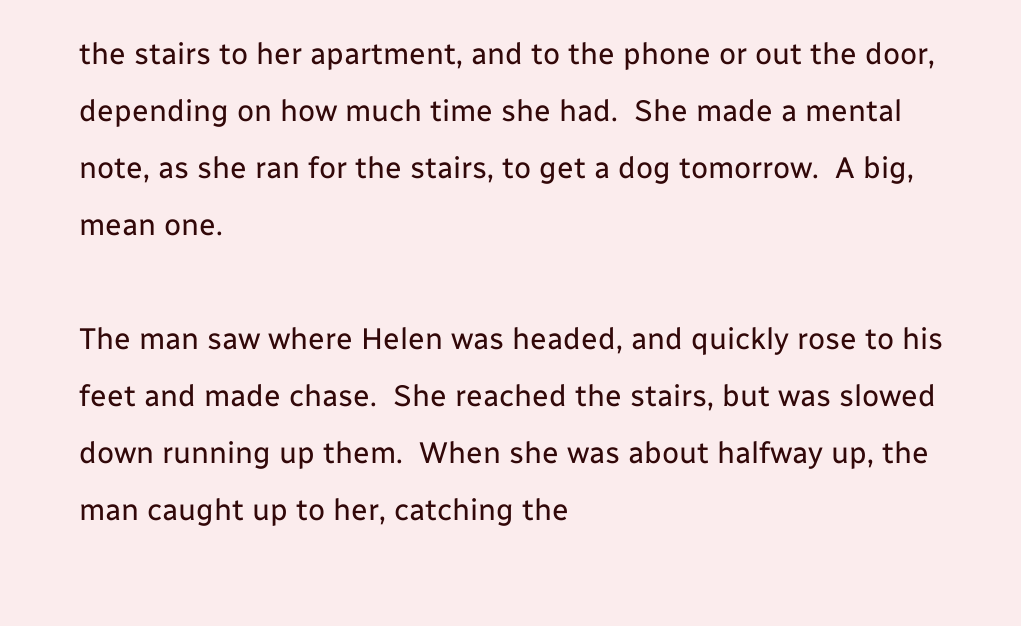the stairs to her apartment, and to the phone or out the door, depending on how much time she had.  She made a mental note, as she ran for the stairs, to get a dog tomorrow.  A big, mean one.

The man saw where Helen was headed, and quickly rose to his feet and made chase.  She reached the stairs, but was slowed down running up them.  When she was about halfway up, the man caught up to her, catching the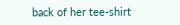back of her tee-shirt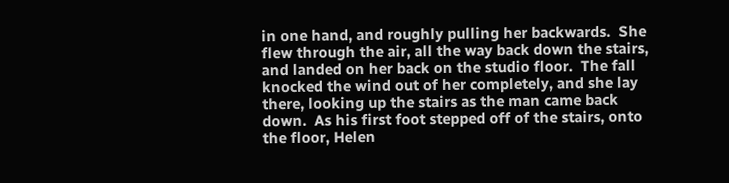in one hand, and roughly pulling her backwards.  She flew through the air, all the way back down the stairs, and landed on her back on the studio floor.  The fall knocked the wind out of her completely, and she lay there, looking up the stairs as the man came back down.  As his first foot stepped off of the stairs, onto the floor, Helen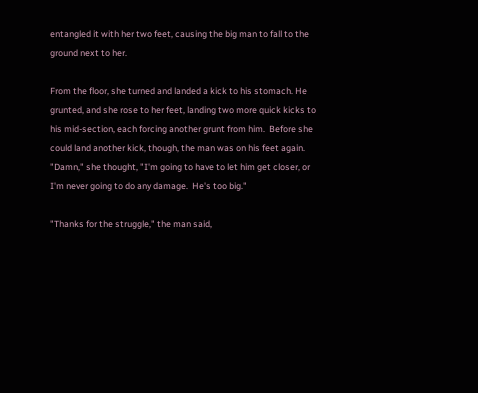entangled it with her two feet, causing the big man to fall to the ground next to her.

From the floor, she turned and landed a kick to his stomach. He grunted, and she rose to her feet, landing two more quick kicks to his mid-section, each forcing another grunt from him.  Before she could land another kick, though, the man was on his feet again.  "Damn," she thought, "I'm going to have to let him get closer, or I'm never going to do any damage.  He's too big."

"Thanks for the struggle," the man said,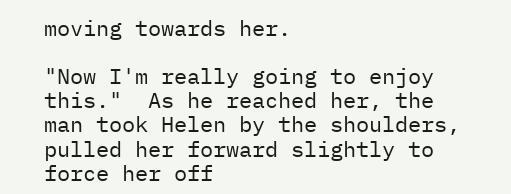moving towards her.

"Now I'm really going to enjoy this."  As he reached her, the man took Helen by the shoulders, pulled her forward slightly to force her off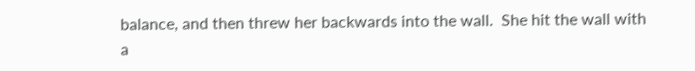balance, and then threw her backwards into the wall.  She hit the wall with a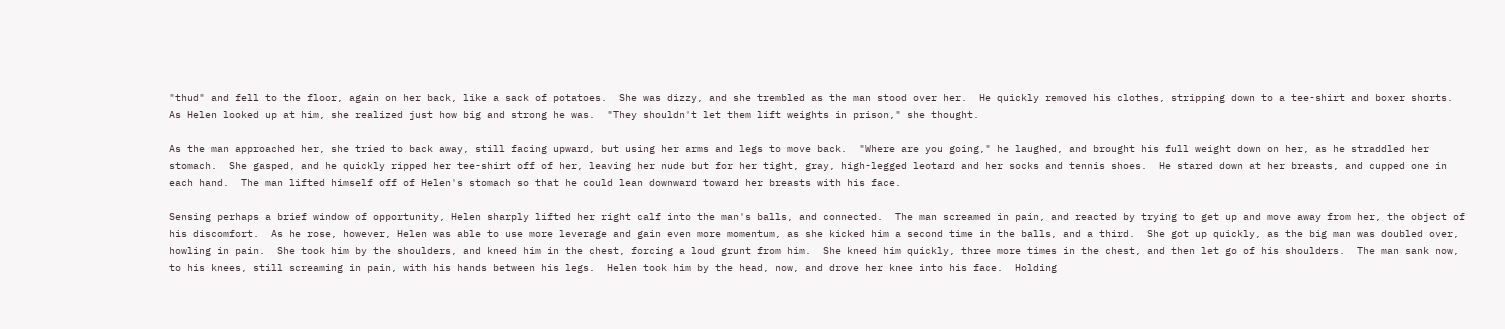"thud" and fell to the floor, again on her back, like a sack of potatoes.  She was dizzy, and she trembled as the man stood over her.  He quickly removed his clothes, stripping down to a tee-shirt and boxer shorts.  As Helen looked up at him, she realized just how big and strong he was.  "They shouldn't let them lift weights in prison," she thought.

As the man approached her, she tried to back away, still facing upward, but using her arms and legs to move back.  "Where are you going," he laughed, and brought his full weight down on her, as he straddled her stomach.  She gasped, and he quickly ripped her tee-shirt off of her, leaving her nude but for her tight, gray, high-legged leotard and her socks and tennis shoes.  He stared down at her breasts, and cupped one in each hand.  The man lifted himself off of Helen's stomach so that he could lean downward toward her breasts with his face.

Sensing perhaps a brief window of opportunity, Helen sharply lifted her right calf into the man's balls, and connected.  The man screamed in pain, and reacted by trying to get up and move away from her, the object of his discomfort.  As he rose, however, Helen was able to use more leverage and gain even more momentum, as she kicked him a second time in the balls, and a third.  She got up quickly, as the big man was doubled over, howling in pain.  She took him by the shoulders, and kneed him in the chest, forcing a loud grunt from him.  She kneed him quickly, three more times in the chest, and then let go of his shoulders.  The man sank now, to his knees, still screaming in pain, with his hands between his legs.  Helen took him by the head, now, and drove her knee into his face.  Holding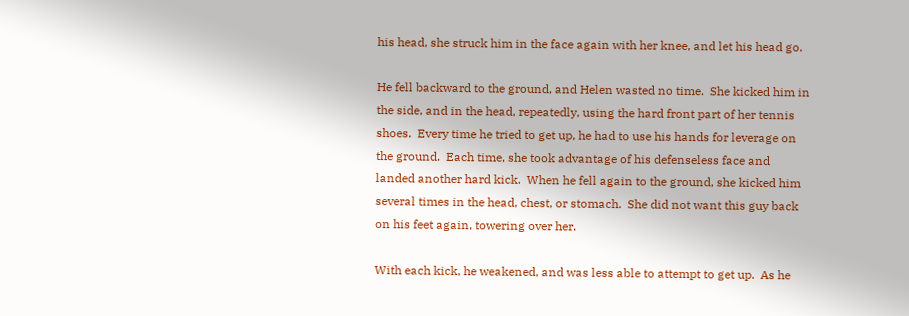his head, she struck him in the face again with her knee, and let his head go.

He fell backward to the ground, and Helen wasted no time.  She kicked him in the side, and in the head, repeatedly, using the hard front part of her tennis shoes.  Every time he tried to get up, he had to use his hands for leverage on the ground.  Each time, she took advantage of his defenseless face and landed another hard kick.  When he fell again to the ground, she kicked him several times in the head, chest, or stomach.  She did not want this guy back on his feet again, towering over her.

With each kick, he weakened, and was less able to attempt to get up.  As he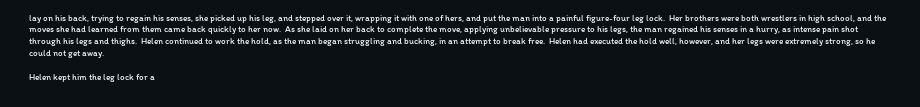lay on his back, trying to regain his senses, she picked up his leg, and stepped over it, wrapping it with one of hers, and put the man into a painful figure-four leg lock.  Her brothers were both wrestlers in high school, and the moves she had learned from them came back quickly to her now.  As she laid on her back to complete the move, applying unbelievable pressure to his legs, the man regained his senses in a hurry, as intense pain shot through his legs and thighs.  Helen continued to work the hold, as the man began struggling and bucking, in an attempt to break free.  Helen had executed the hold well, however, and her legs were extremely strong, so he could not get away.

Helen kept him the leg lock for a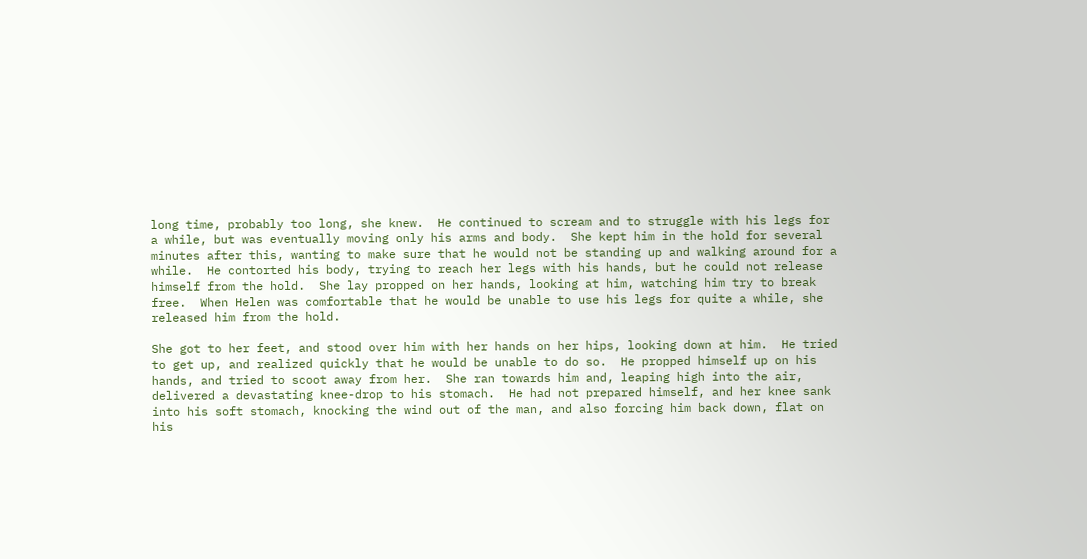long time, probably too long, she knew.  He continued to scream and to struggle with his legs for a while, but was eventually moving only his arms and body.  She kept him in the hold for several minutes after this, wanting to make sure that he would not be standing up and walking around for a while.  He contorted his body, trying to reach her legs with his hands, but he could not release himself from the hold.  She lay propped on her hands, looking at him, watching him try to break free.  When Helen was comfortable that he would be unable to use his legs for quite a while, she released him from the hold.

She got to her feet, and stood over him with her hands on her hips, looking down at him.  He tried to get up, and realized quickly that he would be unable to do so.  He propped himself up on his hands, and tried to scoot away from her.  She ran towards him and, leaping high into the air, delivered a devastating knee-drop to his stomach.  He had not prepared himself, and her knee sank into his soft stomach, knocking the wind out of the man, and also forcing him back down, flat on his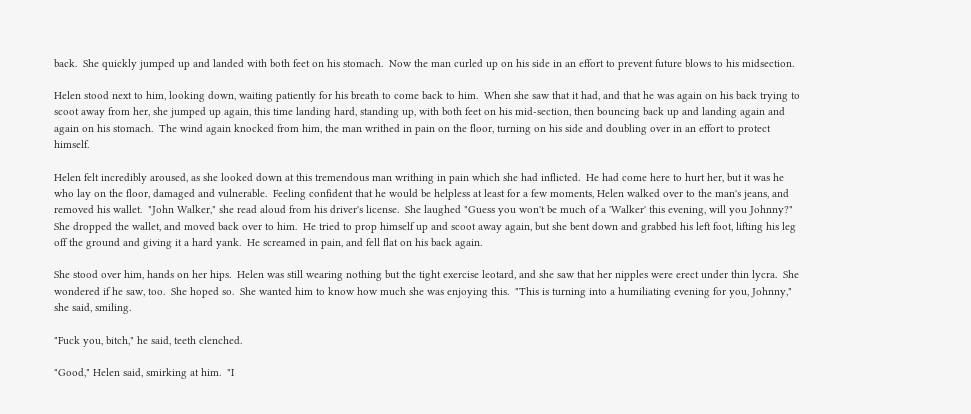back.  She quickly jumped up and landed with both feet on his stomach.  Now the man curled up on his side in an effort to prevent future blows to his midsection.

Helen stood next to him, looking down, waiting patiently for his breath to come back to him.  When she saw that it had, and that he was again on his back trying to scoot away from her, she jumped up again, this time landing hard, standing up, with both feet on his mid-section, then bouncing back up and landing again and again on his stomach.  The wind again knocked from him, the man writhed in pain on the floor, turning on his side and doubling over in an effort to protect himself.

Helen felt incredibly aroused, as she looked down at this tremendous man writhing in pain which she had inflicted.  He had come here to hurt her, but it was he who lay on the floor, damaged and vulnerable.  Feeling confident that he would be helpless at least for a few moments, Helen walked over to the man's jeans, and removed his wallet.  "John Walker," she read aloud from his driver's license.  She laughed "Guess you won't be much of a 'Walker' this evening, will you Johnny?"  She dropped the wallet, and moved back over to him.  He tried to prop himself up and scoot away again, but she bent down and grabbed his left foot, lifting his leg off the ground and giving it a hard yank.  He screamed in pain, and fell flat on his back again.

She stood over him, hands on her hips.  Helen was still wearing nothing but the tight exercise leotard, and she saw that her nipples were erect under thin lycra.  She wondered if he saw, too.  She hoped so.  She wanted him to know how much she was enjoying this.  "This is turning into a humiliating evening for you, Johnny," she said, smiling.

"Fuck you, bitch," he said, teeth clenched.

"Good," Helen said, smirking at him.  "I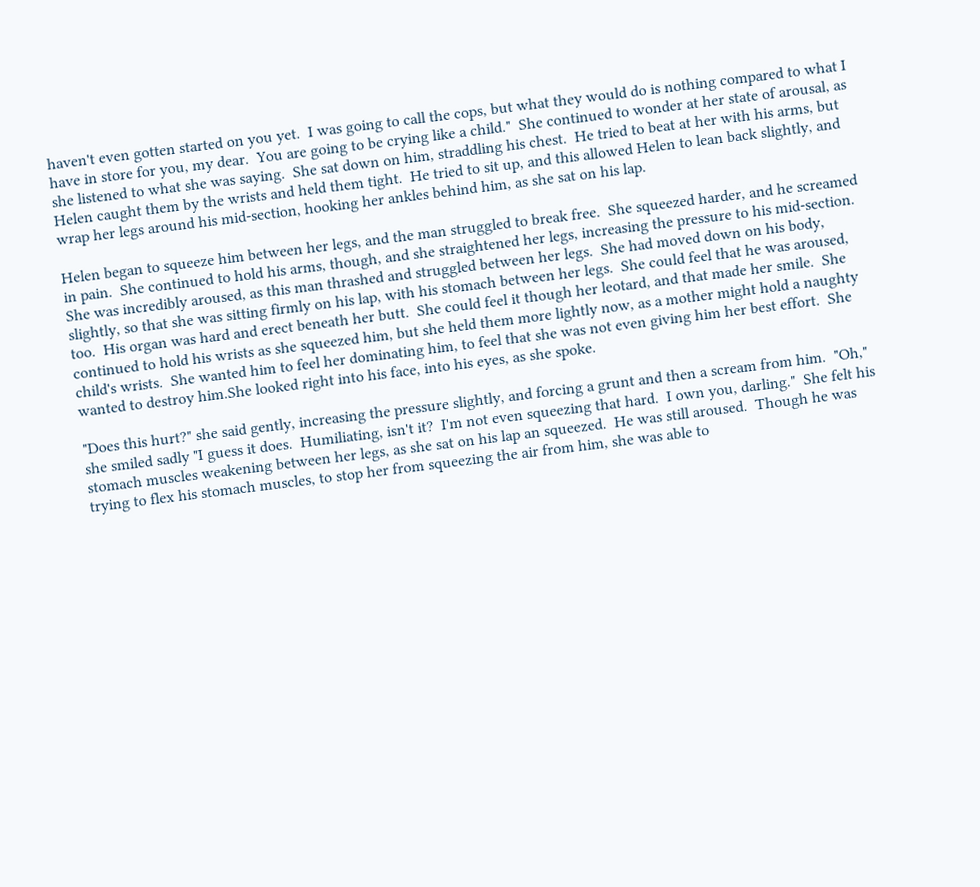haven't even gotten started on you yet.  I was going to call the cops, but what they would do is nothing compared to what I have in store for you, my dear.  You are going to be crying like a child."  She continued to wonder at her state of arousal, as she listened to what she was saying.  She sat down on him, straddling his chest.  He tried to beat at her with his arms, but Helen caught them by the wrists and held them tight.  He tried to sit up, and this allowed Helen to lean back slightly, and wrap her legs around his mid-section, hooking her ankles behind him, as she sat on his lap.

Helen began to squeeze him between her legs, and the man struggled to break free.  She squeezed harder, and he screamed in pain.  She continued to hold his arms, though, and she straightened her legs, increasing the pressure to his mid-section.  She was incredibly aroused, as this man thrashed and struggled between her legs.  She had moved down on his body, slightly, so that she was sitting firmly on his lap, with his stomach between her legs.  She could feel that he was aroused, too.  His organ was hard and erect beneath her butt.  She could feel it though her leotard, and that made her smile.  She continued to hold his wrists as she squeezed him, but she held them more lightly now, as a mother might hold a naughty child's wrists.  She wanted him to feel her dominating him, to feel that she was not even giving him her best effort.  She wanted to destroy him.She looked right into his face, into his eyes, as she spoke.

"Does this hurt?" she said gently, increasing the pressure slightly, and forcing a grunt and then a scream from him.  "Oh," she smiled sadly "I guess it does.  Humiliating, isn't it?  I'm not even squeezing that hard.  I own you, darling."  She felt his stomach muscles weakening between her legs, as she sat on his lap an squeezed.  He was still aroused.  Though he was trying to flex his stomach muscles, to stop her from squeezing the air from him, she was able to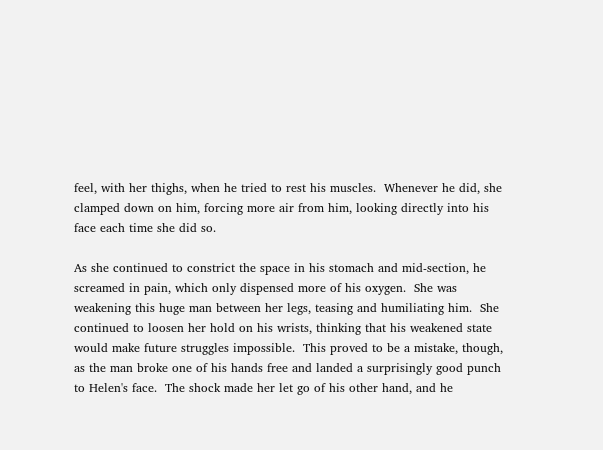feel, with her thighs, when he tried to rest his muscles.  Whenever he did, she clamped down on him, forcing more air from him, looking directly into his face each time she did so.

As she continued to constrict the space in his stomach and mid-section, he screamed in pain, which only dispensed more of his oxygen.  She was weakening this huge man between her legs, teasing and humiliating him.  She continued to loosen her hold on his wrists, thinking that his weakened state would make future struggles impossible.  This proved to be a mistake, though, as the man broke one of his hands free and landed a surprisingly good punch to Helen's face.  The shock made her let go of his other hand, and he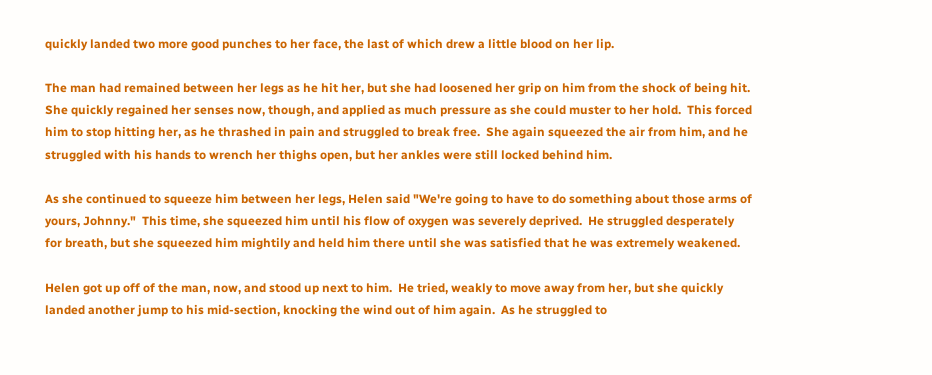quickly landed two more good punches to her face, the last of which drew a little blood on her lip.

The man had remained between her legs as he hit her, but she had loosened her grip on him from the shock of being hit.  She quickly regained her senses now, though, and applied as much pressure as she could muster to her hold.  This forced him to stop hitting her, as he thrashed in pain and struggled to break free.  She again squeezed the air from him, and he struggled with his hands to wrench her thighs open, but her ankles were still locked behind him.

As she continued to squeeze him between her legs, Helen said "We're going to have to do something about those arms of yours, Johnny."  This time, she squeezed him until his flow of oxygen was severely deprived.  He struggled desperately for breath, but she squeezed him mightily and held him there until she was satisfied that he was extremely weakened.

Helen got up off of the man, now, and stood up next to him.  He tried, weakly to move away from her, but she quickly landed another jump to his mid-section, knocking the wind out of him again.  As he struggled to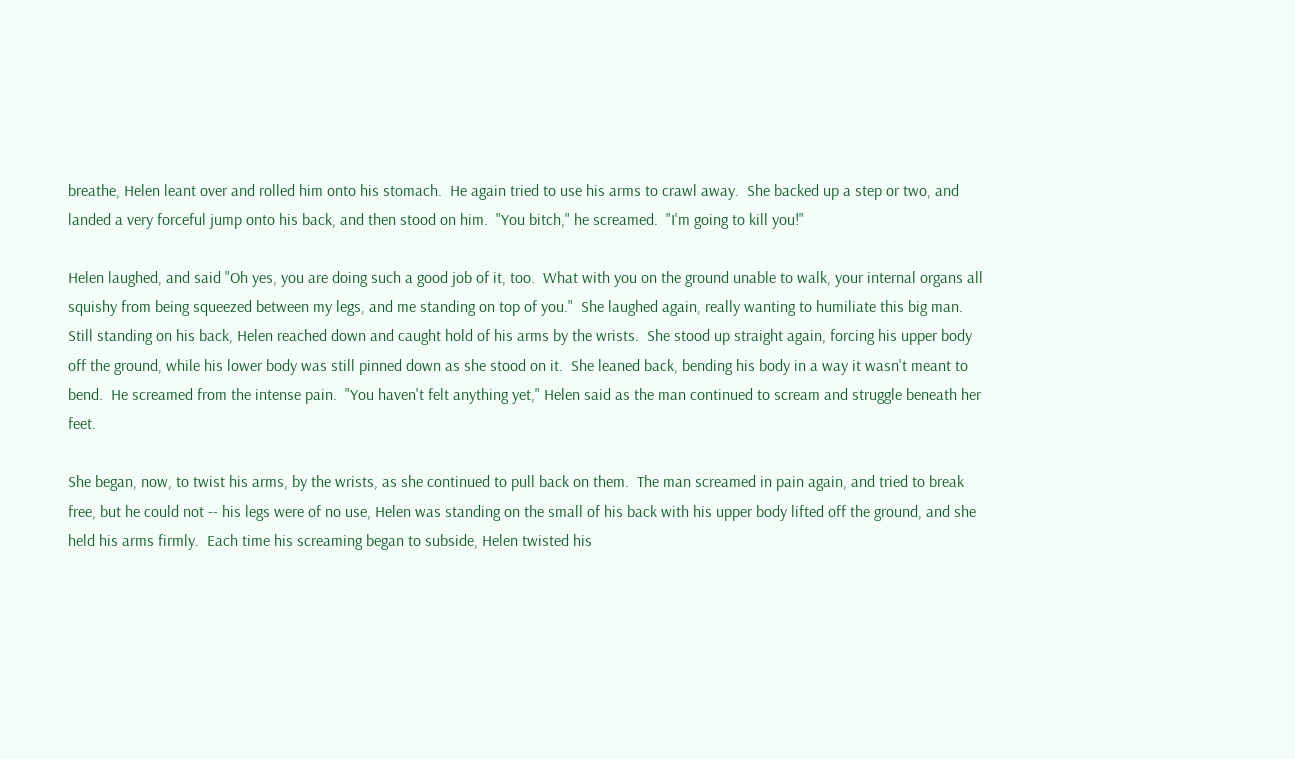breathe, Helen leant over and rolled him onto his stomach.  He again tried to use his arms to crawl away.  She backed up a step or two, and landed a very forceful jump onto his back, and then stood on him.  "You bitch," he screamed.  "I'm going to kill you!"

Helen laughed, and said "Oh yes, you are doing such a good job of it, too.  What with you on the ground unable to walk, your internal organs all squishy from being squeezed between my legs, and me standing on top of you."  She laughed again, really wanting to humiliate this big man.  Still standing on his back, Helen reached down and caught hold of his arms by the wrists.  She stood up straight again, forcing his upper body off the ground, while his lower body was still pinned down as she stood on it.  She leaned back, bending his body in a way it wasn't meant to bend.  He screamed from the intense pain.  "You haven't felt anything yet," Helen said as the man continued to scream and struggle beneath her feet.

She began, now, to twist his arms, by the wrists, as she continued to pull back on them.  The man screamed in pain again, and tried to break free, but he could not -- his legs were of no use, Helen was standing on the small of his back with his upper body lifted off the ground, and she held his arms firmly.  Each time his screaming began to subside, Helen twisted his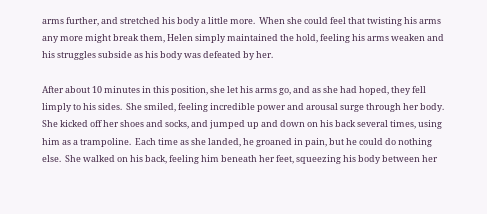arms further, and stretched his body a little more.  When she could feel that twisting his arms any more might break them, Helen simply maintained the hold, feeling his arms weaken and his struggles subside as his body was defeated by her.

After about 10 minutes in this position, she let his arms go, and as she had hoped, they fell limply to his sides.  She smiled, feeling incredible power and arousal surge through her body.  She kicked off her shoes and socks, and jumped up and down on his back several times, using him as a trampoline.  Each time as she landed, he groaned in pain, but he could do nothing else.  She walked on his back, feeling him beneath her feet, squeezing his body between her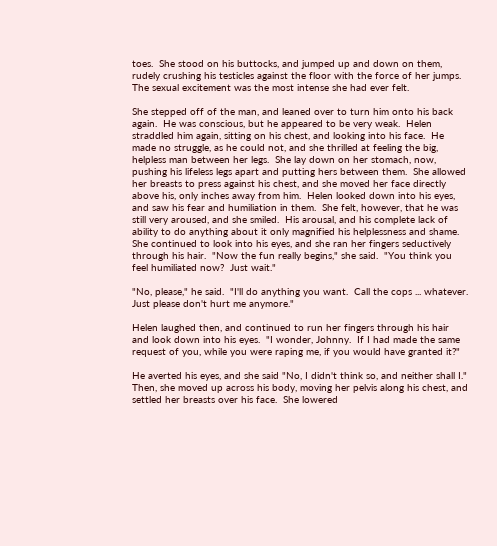toes.  She stood on his buttocks, and jumped up and down on them, rudely crushing his testicles against the floor with the force of her jumps.  The sexual excitement was the most intense she had ever felt.

She stepped off of the man, and leaned over to turn him onto his back again.  He was conscious, but he appeared to be very weak.  Helen straddled him again, sitting on his chest, and looking into his face.  He made no struggle, as he could not, and she thrilled at feeling the big, helpless man between her legs.  She lay down on her stomach, now, pushing his lifeless legs apart and putting hers between them.  She allowed her breasts to press against his chest, and she moved her face directly above his, only inches away from him.  Helen looked down into his eyes, and saw his fear and humiliation in them.  She felt, however, that he was still very aroused, and she smiled.  His arousal, and his complete lack of ability to do anything about it only magnified his helplessness and shame.  She continued to look into his eyes, and she ran her fingers seductively through his hair.  "Now the fun really begins," she said.  "You think you feel humiliated now?  Just wait."

"No, please," he said.  "I'll do anything you want.  Call the cops ... whatever.  Just please don't hurt me anymore."

Helen laughed then, and continued to run her fingers through his hair and look down into his eyes.  "I wonder, Johnny.  If I had made the same request of you, while you were raping me, if you would have granted it?"

He averted his eyes, and she said "No, I didn't think so, and neither shall I."  Then, she moved up across his body, moving her pelvis along his chest, and settled her breasts over his face.  She lowered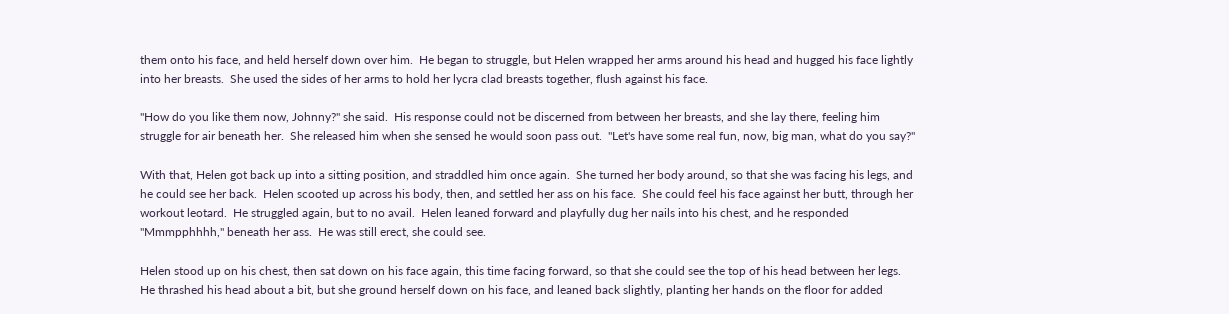them onto his face, and held herself down over him.  He began to struggle, but Helen wrapped her arms around his head and hugged his face lightly into her breasts.  She used the sides of her arms to hold her lycra clad breasts together, flush against his face.

"How do you like them now, Johnny?" she said.  His response could not be discerned from between her breasts, and she lay there, feeling him struggle for air beneath her.  She released him when she sensed he would soon pass out.  "Let's have some real fun, now, big man, what do you say?"

With that, Helen got back up into a sitting position, and straddled him once again.  She turned her body around, so that she was facing his legs, and he could see her back.  Helen scooted up across his body, then, and settled her ass on his face.  She could feel his face against her butt, through her workout leotard.  He struggled again, but to no avail.  Helen leaned forward and playfully dug her nails into his chest, and he responded "Mmmpphhhh," beneath her ass.  He was still erect, she could see.

Helen stood up on his chest, then sat down on his face again, this time facing forward, so that she could see the top of his head between her legs.  He thrashed his head about a bit, but she ground herself down on his face, and leaned back slightly, planting her hands on the floor for added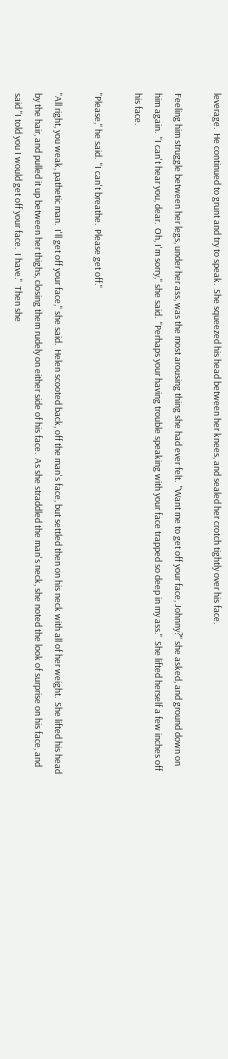leverage.  He continued to grunt and try to speak.  She squeezed his head between her knees, and sealed her crotch tightly over his face.

Feeling him struggle between her legs, under her ass, was the most arousing thing she had ever felt.  "Want me to get off your face, Johnny?" she asked, and ground down on him again.  "I can't hear you, dear.  Oh, I'm sorry," she said.  "Perhaps your having trouble speaking with your face trapped so deep in my ass."  She lifted herself a few inches off his face.

"Please," he said.  "I can't breathe.  Please get off."

"All right, you weak, pathetic man.  I'll get off your face," she said.  Helen scooted back, off the man's face, but settled then on his neck with all of her weight.  She lifted his head by the hair, and pulled it up between her thighs, closing them rudely on either side of his face.  As she straddled the man's neck, she noted the look of surprise on his face, and said "I told you I would get off your face.  I have."  Then she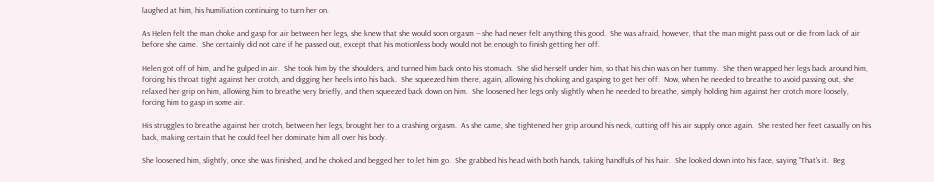laughed at him, his humiliation continuing to turn her on.

As Helen felt the man choke and gasp for air between her legs, she knew that she would soon orgasm -- she had never felt anything this good.  She was afraid, however, that the man might pass out or die from lack of air before she came.  She certainly did not care if he passed out, except that his motionless body would not be enough to finish getting her off.

Helen got off of him, and he gulped in air.  She took him by the shoulders, and turned him back onto his stomach.  She slid herself under him, so that his chin was on her tummy.  She then wrapped her legs back around him, forcing his throat tight against her crotch, and digging her heels into his back.  She squeezed him there, again, allowing his choking and gasping to get her off.  Now, when he needed to breathe to avoid passing out, she relaxed her grip on him, allowing him to breathe very briefly, and then squeezed back down on him.  She loosened her legs only slightly when he needed to breathe, simply holding him against her crotch more loosely, forcing him to gasp in some air.

His struggles to breathe against her crotch, between her legs, brought her to a crashing orgasm.  As she came, she tightened her grip around his neck, cutting off his air supply once again.  She rested her feet casually on his back, making certain that he could feel her dominate him all over his body.

She loosened him, slightly, once she was finished, and he choked and begged her to let him go.  She grabbed his head with both hands, taking handfuls of his hair.  She looked down into his face, saying "That's it.  Beg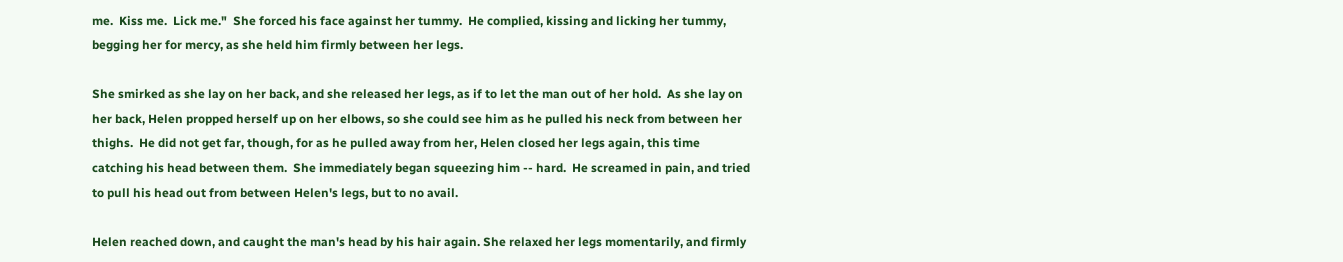me.  Kiss me.  Lick me."  She forced his face against her tummy.  He complied, kissing and licking her tummy, begging her for mercy, as she held him firmly between her legs.

She smirked as she lay on her back, and she released her legs, as if to let the man out of her hold.  As she lay on her back, Helen propped herself up on her elbows, so she could see him as he pulled his neck from between her thighs.  He did not get far, though, for as he pulled away from her, Helen closed her legs again, this time catching his head between them.  She immediately began squeezing him -- hard.  He screamed in pain, and tried to pull his head out from between Helen's legs, but to no avail.

Helen reached down, and caught the man's head by his hair again. She relaxed her legs momentarily, and firmly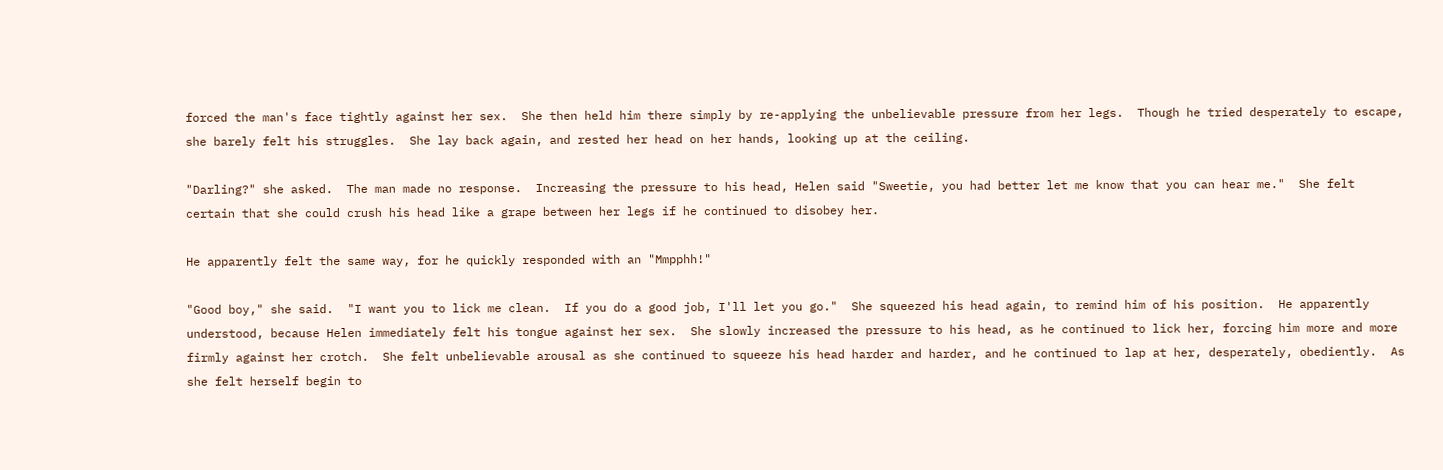forced the man's face tightly against her sex.  She then held him there simply by re-applying the unbelievable pressure from her legs.  Though he tried desperately to escape, she barely felt his struggles.  She lay back again, and rested her head on her hands, looking up at the ceiling.

"Darling?" she asked.  The man made no response.  Increasing the pressure to his head, Helen said "Sweetie, you had better let me know that you can hear me."  She felt certain that she could crush his head like a grape between her legs if he continued to disobey her.

He apparently felt the same way, for he quickly responded with an "Mmpphh!"

"Good boy," she said.  "I want you to lick me clean.  If you do a good job, I'll let you go."  She squeezed his head again, to remind him of his position.  He apparently understood, because Helen immediately felt his tongue against her sex.  She slowly increased the pressure to his head, as he continued to lick her, forcing him more and more firmly against her crotch.  She felt unbelievable arousal as she continued to squeeze his head harder and harder, and he continued to lap at her, desperately, obediently.  As she felt herself begin to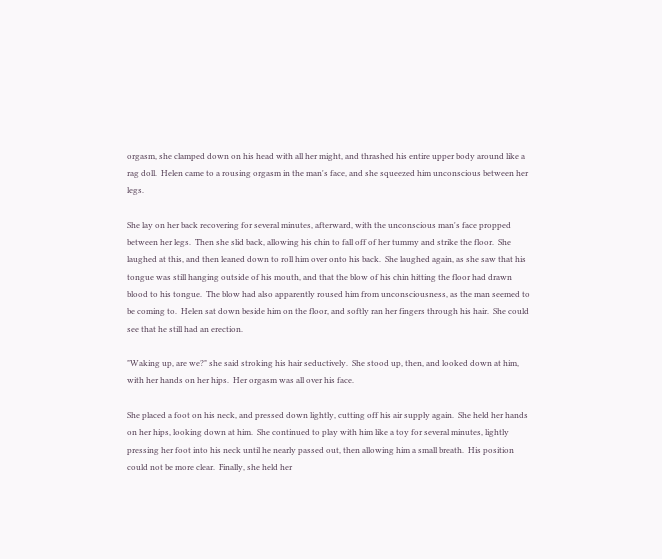orgasm, she clamped down on his head with all her might, and thrashed his entire upper body around like a rag doll.  Helen came to a rousing orgasm in the man's face, and she squeezed him unconscious between her legs.

She lay on her back recovering for several minutes, afterward, with the unconscious man's face propped between her legs.  Then she slid back, allowing his chin to fall off of her tummy and strike the floor.  She laughed at this, and then leaned down to roll him over onto his back.  She laughed again, as she saw that his tongue was still hanging outside of his mouth, and that the blow of his chin hitting the floor had drawn blood to his tongue.  The blow had also apparently roused him from unconsciousness, as the man seemed to be coming to.  Helen sat down beside him on the floor, and softly ran her fingers through his hair.  She could see that he still had an erection.

"Waking up, are we?" she said stroking his hair seductively.  She stood up, then, and looked down at him, with her hands on her hips.  Her orgasm was all over his face.

She placed a foot on his neck, and pressed down lightly, cutting off his air supply again.  She held her hands on her hips, looking down at him.  She continued to play with him like a toy for several minutes, lightly pressing her foot into his neck until he nearly passed out, then allowing him a small breath.  His position could not be more clear.  Finally, she held her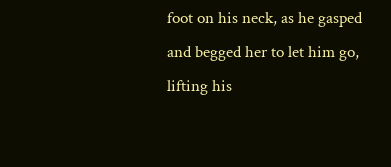foot on his neck, as he gasped and begged her to let him go, lifting his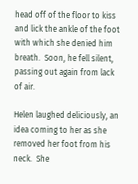head off of the floor to kiss and lick the ankle of the foot with which she denied him breath.  Soon, he fell silent, passing out again from lack of air.

Helen laughed deliciously, an idea coming to her as she removed her foot from his neck.  She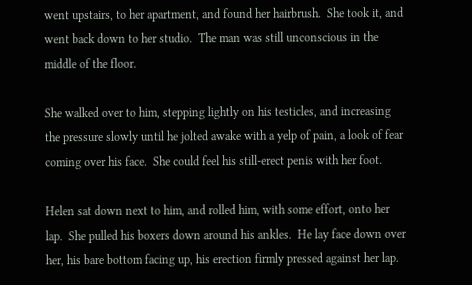went upstairs, to her apartment, and found her hairbrush.  She took it, and went back down to her studio.  The man was still unconscious in the middle of the floor.

She walked over to him, stepping lightly on his testicles, and increasing the pressure slowly until he jolted awake with a yelp of pain, a look of fear coming over his face.  She could feel his still-erect penis with her foot.

Helen sat down next to him, and rolled him, with some effort, onto her lap.  She pulled his boxers down around his ankles.  He lay face down over her, his bare bottom facing up, his erection firmly pressed against her lap.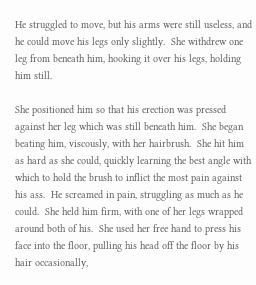He struggled to move, but his arms were still useless, and he could move his legs only slightly.  She withdrew one leg from beneath him, hooking it over his legs, holding him still.

She positioned him so that his erection was pressed against her leg which was still beneath him.  She began beating him, viscously, with her hairbrush.  She hit him as hard as she could, quickly learning the best angle with which to hold the brush to inflict the most pain against his ass.  He screamed in pain, struggling as much as he could.  She held him firm, with one of her legs wrapped around both of his.  She used her free hand to press his face into the floor, pulling his head off the floor by his hair occasionally,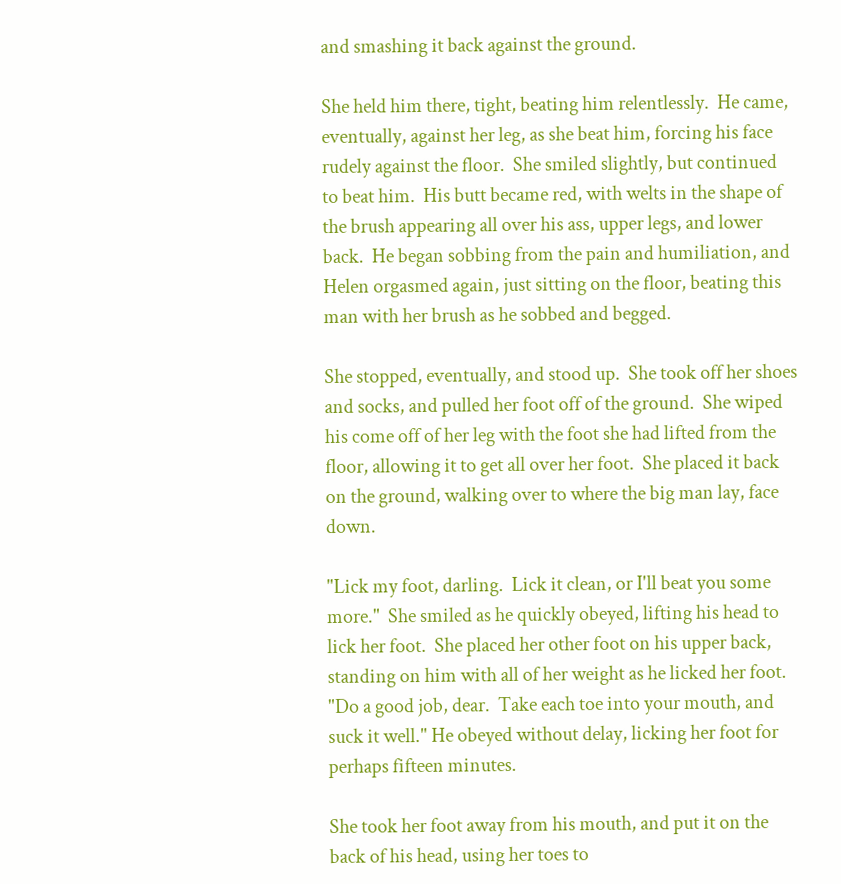and smashing it back against the ground.

She held him there, tight, beating him relentlessly.  He came, eventually, against her leg, as she beat him, forcing his face rudely against the floor.  She smiled slightly, but continued to beat him.  His butt became red, with welts in the shape of the brush appearing all over his ass, upper legs, and lower back.  He began sobbing from the pain and humiliation, and Helen orgasmed again, just sitting on the floor, beating this man with her brush as he sobbed and begged.

She stopped, eventually, and stood up.  She took off her shoes and socks, and pulled her foot off of the ground.  She wiped his come off of her leg with the foot she had lifted from the floor, allowing it to get all over her foot.  She placed it back on the ground, walking over to where the big man lay, face down.

"Lick my foot, darling.  Lick it clean, or I'll beat you some more."  She smiled as he quickly obeyed, lifting his head to lick her foot.  She placed her other foot on his upper back, standing on him with all of her weight as he licked her foot.  "Do a good job, dear.  Take each toe into your mouth, and suck it well." He obeyed without delay, licking her foot for perhaps fifteen minutes.

She took her foot away from his mouth, and put it on the back of his head, using her toes to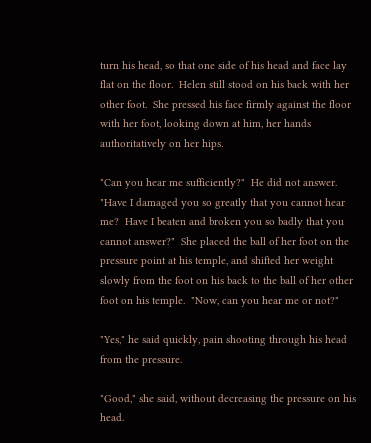turn his head, so that one side of his head and face lay flat on the floor.  Helen still stood on his back with her other foot.  She pressed his face firmly against the floor with her foot, looking down at him, her hands authoritatively on her hips.

"Can you hear me sufficiently?"  He did not answer.  "Have I damaged you so greatly that you cannot hear me?  Have I beaten and broken you so badly that you cannot answer?"  She placed the ball of her foot on the pressure point at his temple, and shifted her weight slowly from the foot on his back to the ball of her other foot on his temple.  "Now, can you hear me or not?"

"Yes," he said quickly, pain shooting through his head from the pressure.

"Good," she said, without decreasing the pressure on his head.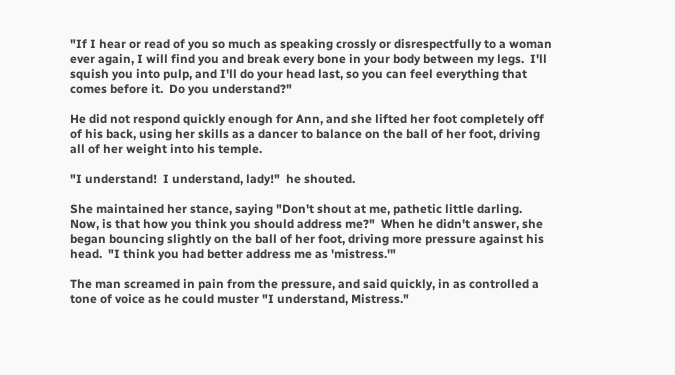"If I hear or read of you so much as speaking crossly or disrespectfully to a woman ever again, I will find you and break every bone in your body between my legs.  I'll squish you into pulp, and I'll do your head last, so you can feel everything that comes before it.  Do you understand?"

He did not respond quickly enough for Ann, and she lifted her foot completely off of his back, using her skills as a dancer to balance on the ball of her foot, driving all of her weight into his temple.

"I understand!  I understand, lady!"  he shouted.

She maintained her stance, saying "Don't shout at me, pathetic little darling.  Now, is that how you think you should address me?"  When he didn't answer, she began bouncing slightly on the ball of her foot, driving more pressure against his head.  "I think you had better address me as 'mistress.'"

The man screamed in pain from the pressure, and said quickly, in as controlled a tone of voice as he could muster "I understand, Mistress."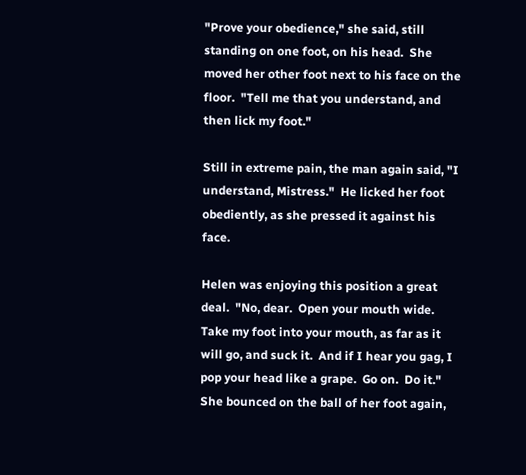"Prove your obedience," she said, still standing on one foot, on his head.  She moved her other foot next to his face on the floor.  "Tell me that you understand, and then lick my foot."

Still in extreme pain, the man again said, "I understand, Mistress."  He licked her foot obediently, as she pressed it against his face.

Helen was enjoying this position a great deal.  "No, dear.  Open your mouth wide.  Take my foot into your mouth, as far as it will go, and suck it.  And if I hear you gag, I pop your head like a grape.  Go on.  Do it."  She bounced on the ball of her foot again,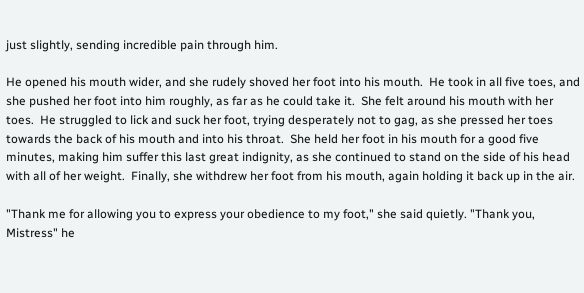just slightly, sending incredible pain through him.

He opened his mouth wider, and she rudely shoved her foot into his mouth.  He took in all five toes, and she pushed her foot into him roughly, as far as he could take it.  She felt around his mouth with her toes.  He struggled to lick and suck her foot, trying desperately not to gag, as she pressed her toes towards the back of his mouth and into his throat.  She held her foot in his mouth for a good five minutes, making him suffer this last great indignity, as she continued to stand on the side of his head with all of her weight.  Finally, she withdrew her foot from his mouth, again holding it back up in the air.

"Thank me for allowing you to express your obedience to my foot," she said quietly. "Thank you, Mistress" he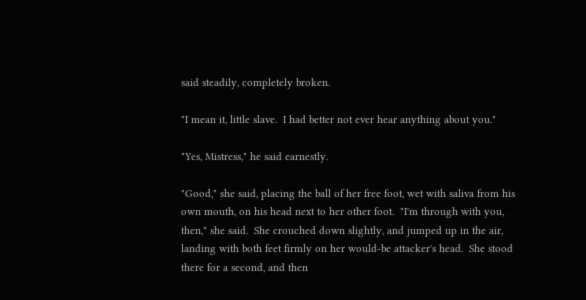said steadily, completely broken.

"I mean it, little slave.  I had better not ever hear anything about you."

"Yes, Mistress," he said earnestly.

"Good," she said, placing the ball of her free foot, wet with saliva from his own mouth, on his head next to her other foot.  "I'm through with you, then," she said.  She crouched down slightly, and jumped up in the air, landing with both feet firmly on her would-be attacker's head.  She stood there for a second, and then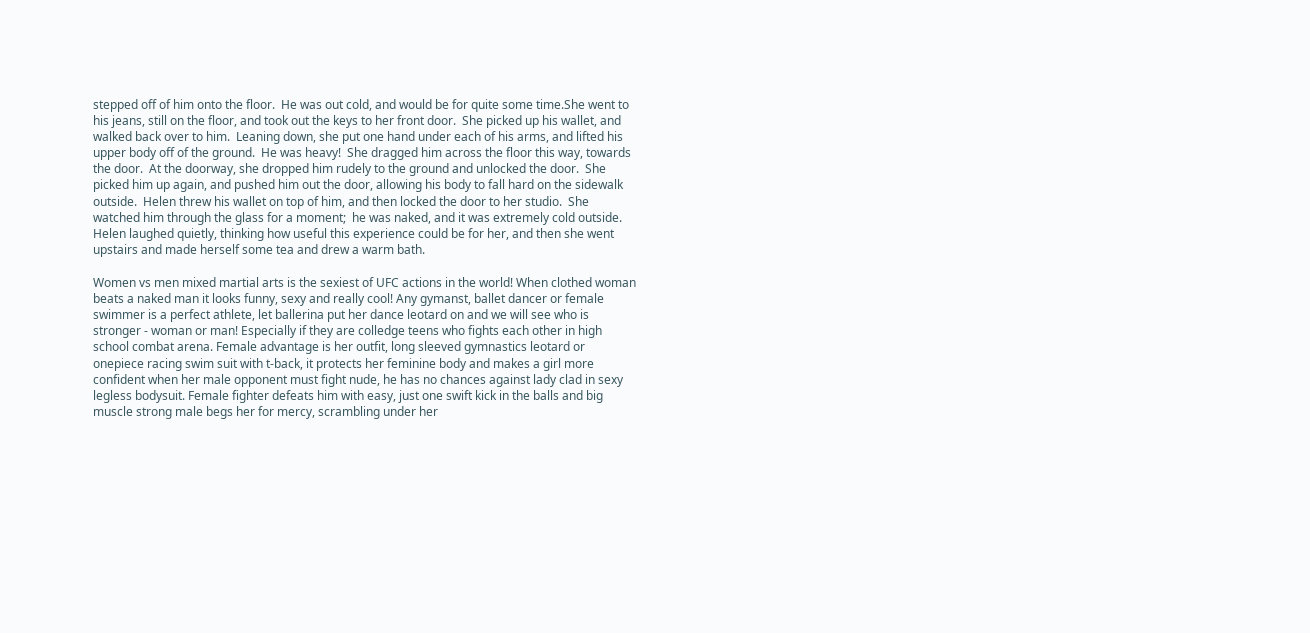stepped off of him onto the floor.  He was out cold, and would be for quite some time.She went to his jeans, still on the floor, and took out the keys to her front door.  She picked up his wallet, and walked back over to him.  Leaning down, she put one hand under each of his arms, and lifted his upper body off of the ground.  He was heavy!  She dragged him across the floor this way, towards the door.  At the doorway, she dropped him rudely to the ground and unlocked the door.  She picked him up again, and pushed him out the door, allowing his body to fall hard on the sidewalk outside.  Helen threw his wallet on top of him, and then locked the door to her studio.  She watched him through the glass for a moment;  he was naked, and it was extremely cold outside.  Helen laughed quietly, thinking how useful this experience could be for her, and then she went upstairs and made herself some tea and drew a warm bath.

Women vs men mixed martial arts is the sexiest of UFC actions in the world! When clothed woman beats a naked man it looks funny, sexy and really cool! Any gymanst, ballet dancer or female swimmer is a perfect athlete, let ballerina put her dance leotard on and we will see who is stronger - woman or man! Especially if they are colledge teens who fights each other in high school combat arena. Female advantage is her outfit, long sleeved gymnastics leotard or onepiece racing swim suit with t-back, it protects her feminine body and makes a girl more confident when her male opponent must fight nude, he has no chances against lady clad in sexy legless bodysuit. Female fighter defeats him with easy, just one swift kick in the balls and big muscle strong male begs her for mercy, scrambling under her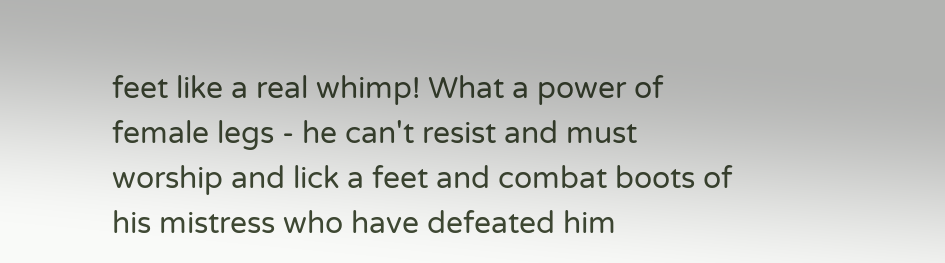feet like a real whimp! What a power of female legs - he can't resist and must worship and lick a feet and combat boots of his mistress who have defeated him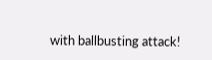with ballbusting attack!